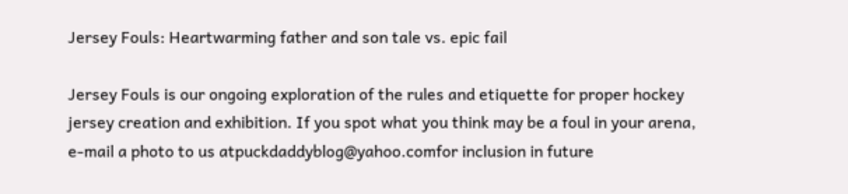Jersey Fouls: Heartwarming father and son tale vs. epic fail

Jersey Fouls is our ongoing exploration of the rules and etiquette for proper hockey jersey creation and exhibition. If you spot what you think may be a foul in your arena, e-mail a photo to us atpuckdaddyblog@yahoo.comfor inclusion in future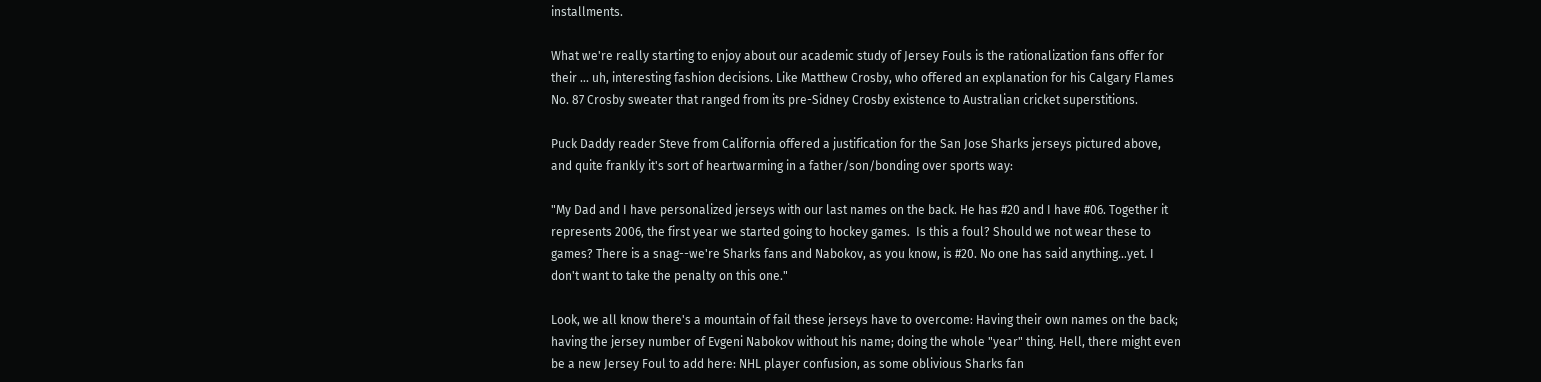installments.

What we're really starting to enjoy about our academic study of Jersey Fouls is the rationalization fans offer for their ... uh, interesting fashion decisions. Like Matthew Crosby, who offered an explanation for his Calgary Flames No. 87 Crosby sweater that ranged from its pre-Sidney Crosby existence to Australian cricket superstitions.

Puck Daddy reader Steve from California offered a justification for the San Jose Sharks jerseys pictured above, and quite frankly it's sort of heartwarming in a father/son/bonding over sports way:

"My Dad and I have personalized jerseys with our last names on the back. He has #20 and I have #06. Together it represents 2006, the first year we started going to hockey games.  Is this a foul? Should we not wear these to games? There is a snag--we're Sharks fans and Nabokov, as you know, is #20. No one has said anything...yet. I don't want to take the penalty on this one."

Look, we all know there's a mountain of fail these jerseys have to overcome: Having their own names on the back; having the jersey number of Evgeni Nabokov without his name; doing the whole "year" thing. Hell, there might even be a new Jersey Foul to add here: NHL player confusion, as some oblivious Sharks fan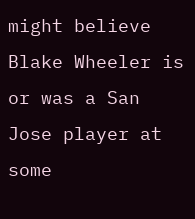might believe Blake Wheeler is or was a San Jose player at some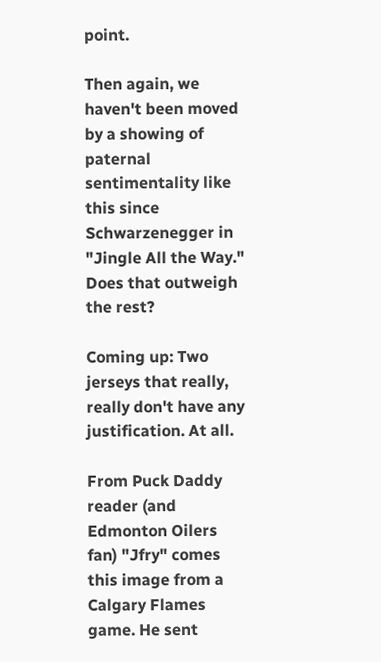point.

Then again, we haven't been moved by a showing of paternal sentimentality like this since Schwarzenegger in "Jingle All the Way." Does that outweigh the rest?

Coming up: Two jerseys that really, really don't have any justification. At all.

From Puck Daddy reader (and Edmonton Oilers fan) "Jfry" comes this image from a Calgary Flames game. He sent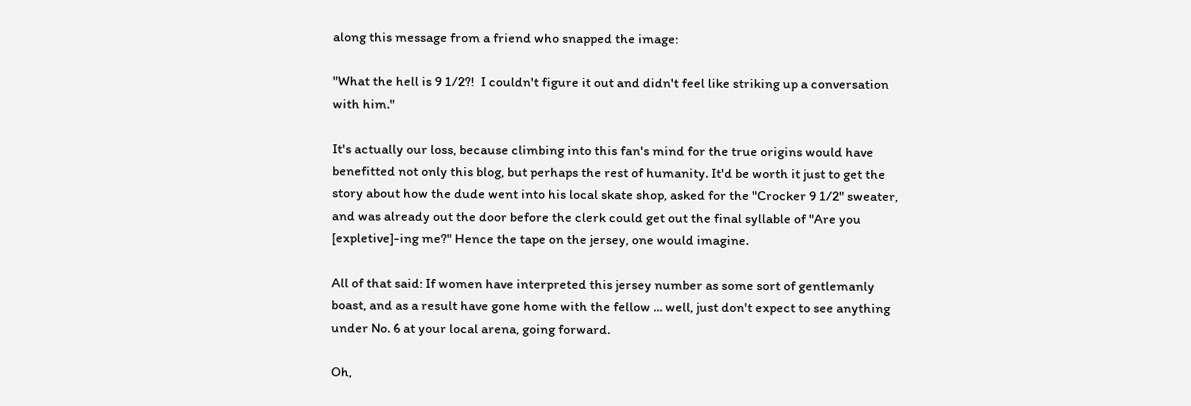along this message from a friend who snapped the image:

"What the hell is 9 1/2?!  I couldn't figure it out and didn't feel like striking up a conversation with him."

It's actually our loss, because climbing into this fan's mind for the true origins would have benefitted not only this blog, but perhaps the rest of humanity. It'd be worth it just to get the story about how the dude went into his local skate shop, asked for the "Crocker 9 1/2" sweater, and was already out the door before the clerk could get out the final syllable of "Are you [expletive]-ing me?" Hence the tape on the jersey, one would imagine.

All of that said: If women have interpreted this jersey number as some sort of gentlemanly boast, and as a result have gone home with the fellow ... well, just don't expect to see anything under No. 6 at your local arena, going forward.

Oh,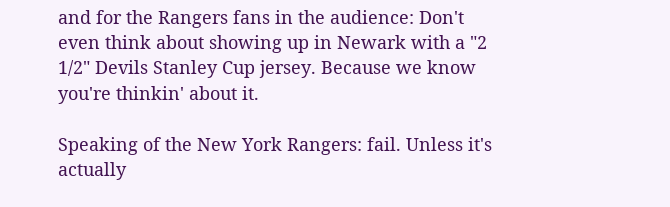and for the Rangers fans in the audience: Don't even think about showing up in Newark with a "2 1/2" Devils Stanley Cup jersey. Because we know you're thinkin' about it.

Speaking of the New York Rangers: fail. Unless it's actually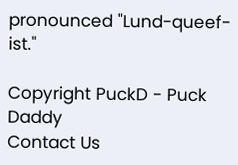pronounced "Lund-queef-ist."

Copyright PuckD - Puck Daddy
Contact Us